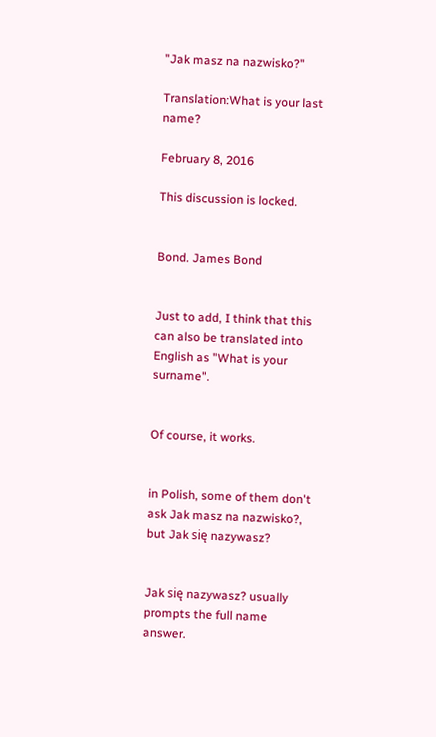"Jak masz na nazwisko?"

Translation:What is your last name?

February 8, 2016

This discussion is locked.


Bond. James Bond


Just to add, I think that this can also be translated into English as "What is your surname".


Of course, it works.


in Polish, some of them don't ask Jak masz na nazwisko?, but Jak się nazywasz?


Jak się nazywasz? usually prompts the full name answer.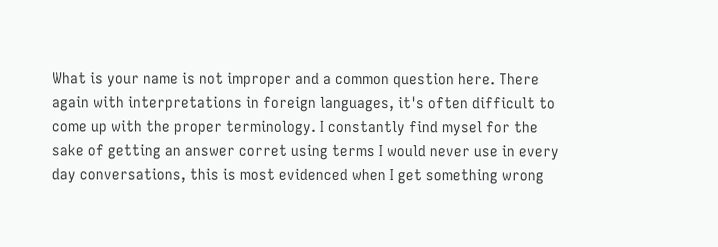What is your name is not improper and a common question here. There again with interpretations in foreign languages, it's often difficult to come up with the proper terminology. I constantly find mysel for the sake of getting an answer corret using terms I would never use in every day conversations, this is most evidenced when I get something wrong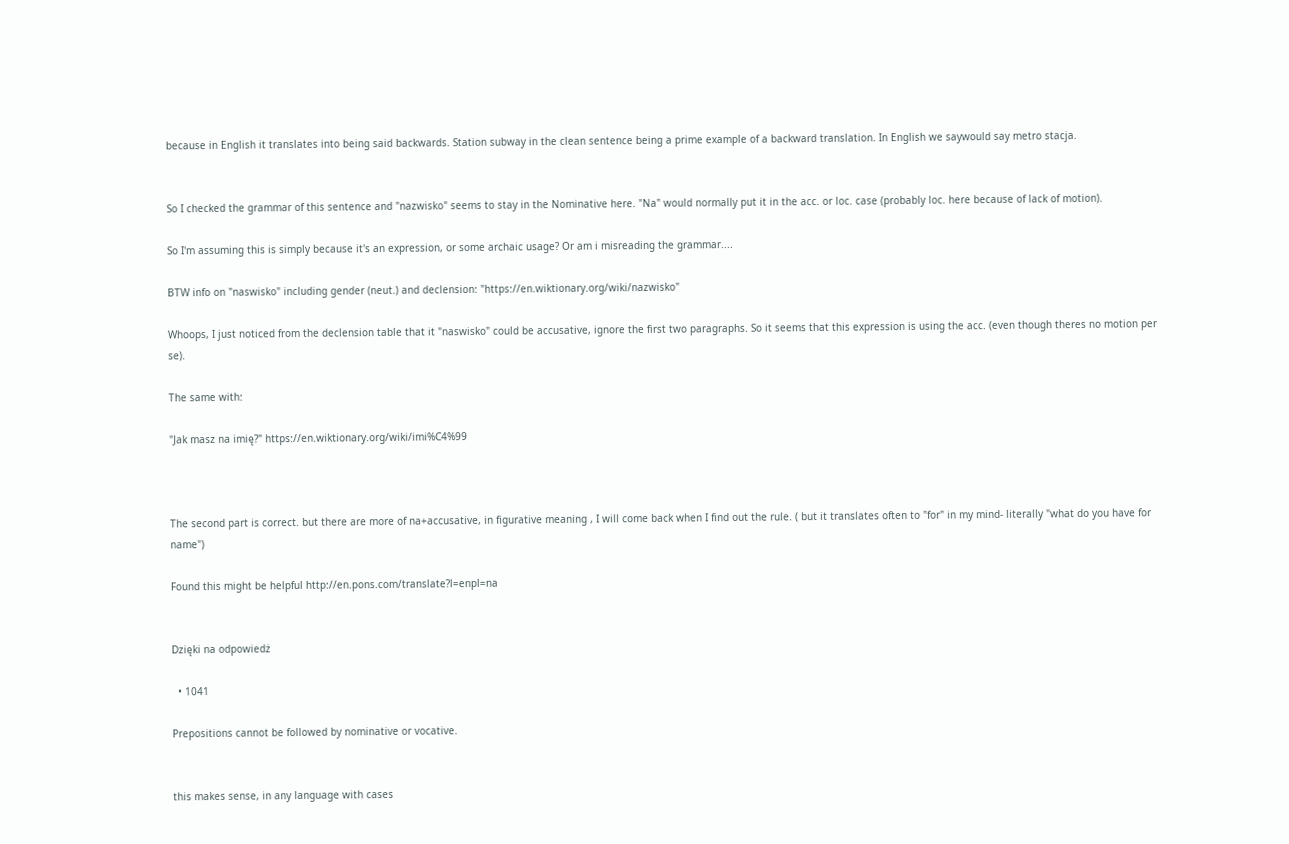because in English it translates into being said backwards. Station subway in the clean sentence being a prime example of a backward translation. In English we saywould say metro stacja.


So I checked the grammar of this sentence and "nazwisko" seems to stay in the Nominative here. "Na" would normally put it in the acc. or loc. case (probably loc. here because of lack of motion).

So I'm assuming this is simply because it's an expression, or some archaic usage? Or am i misreading the grammar....

BTW info on "naswisko" including gender (neut.) and declension: "https://en.wiktionary.org/wiki/nazwisko"

Whoops, I just noticed from the declension table that it "naswisko" could be accusative, ignore the first two paragraphs. So it seems that this expression is using the acc. (even though theres no motion per se).

The same with:

"Jak masz na imię?" https://en.wiktionary.org/wiki/imi%C4%99



The second part is correct. but there are more of na+accusative, in figurative meaning , I will come back when I find out the rule. ( but it translates often to "for" in my mind- literally "what do you have for name")

Found this might be helpful http://en.pons.com/translate?l=enpl=na


Dzięki na odpowiedż

  • 1041

Prepositions cannot be followed by nominative or vocative.


this makes sense, in any language with cases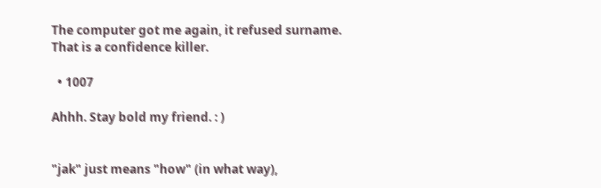The computer got me again, it refused surname. That is a confidence killer.

  • 1007

Ahhh. Stay bold my friend. : )


"jak" just means "how" (in what way),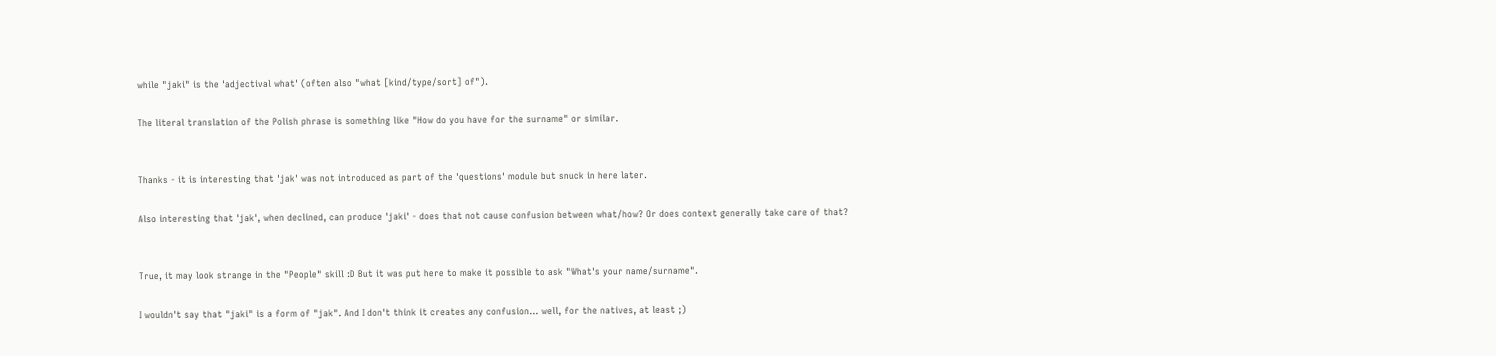while "jaki" is the 'adjectival what' (often also "what [kind/type/sort] of").

The literal translation of the Polish phrase is something like "How do you have for the surname" or similar.


Thanks - it is interesting that 'jak' was not introduced as part of the 'questions' module but snuck in here later.

Also interesting that 'jak', when declined, can produce 'jaki' - does that not cause confusion between what/how? Or does context generally take care of that?


True, it may look strange in the "People" skill :D But it was put here to make it possible to ask "What's your name/surname".

I wouldn't say that "jaki" is a form of "jak". And I don't think it creates any confusion... well, for the natives, at least ;)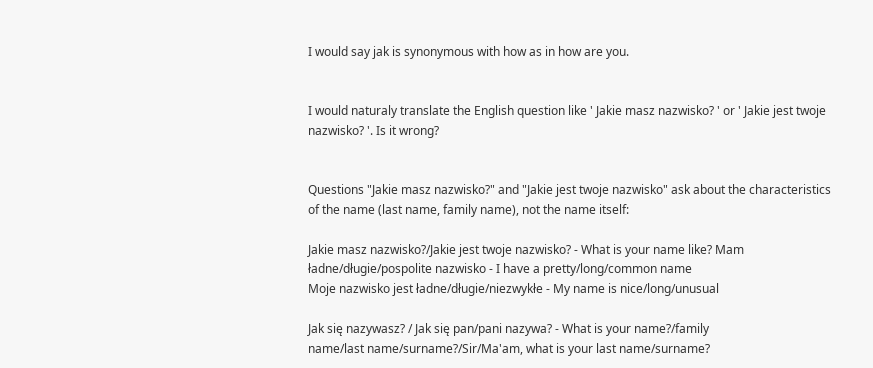I would say jak is synonymous with how as in how are you.


I would naturaly translate the English question like ' Jakie masz nazwisko? ' or ' Jakie jest twoje nazwisko? '. Is it wrong?


Questions "Jakie masz nazwisko?" and "Jakie jest twoje nazwisko" ask about the characteristics of the name (last name, family name), not the name itself:

Jakie masz nazwisko?/Jakie jest twoje nazwisko? - What is your name like? Mam ładne/długie/pospolite nazwisko - I have a pretty/long/common name
Moje nazwisko jest ładne/długie/niezwykłe - My name is nice/long/unusual

Jak się nazywasz? / Jak się pan/pani nazywa? - What is your name?/family
name/last name/surname?/Sir/Ma'am, what is your last name/surname?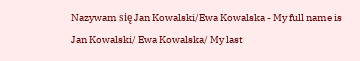Nazywam się Jan Kowalski/Ewa Kowalska - My full name is Jan Kowalski/ Ewa Kowalska/ My last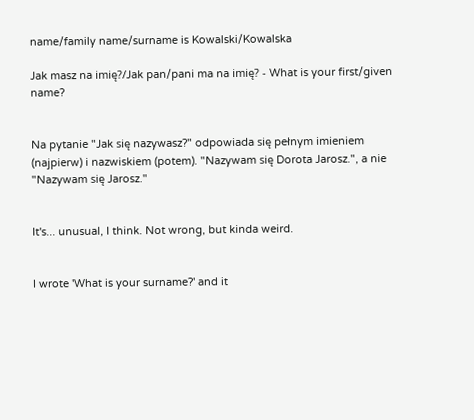name/family name/surname is Kowalski/Kowalska

Jak masz na imię?/Jak pan/pani ma na imię? - What is your first/given name?


Na pytanie "Jak się nazywasz?" odpowiada się pełnym imieniem (najpierw) i nazwiskiem (potem). "Nazywam się Dorota Jarosz.", a nie "Nazywam się Jarosz."


It's... unusual, I think. Not wrong, but kinda weird.


I wrote 'What is your surname?' and it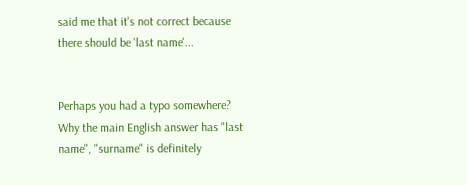said me that it's not correct because there should be 'last name'...


Perhaps you had a typo somewhere? Why the main English answer has "last name", "surname" is definitely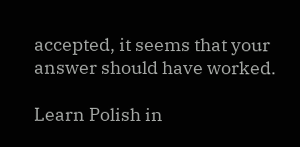accepted, it seems that your answer should have worked.

Learn Polish in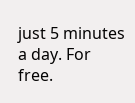just 5 minutes a day. For free.